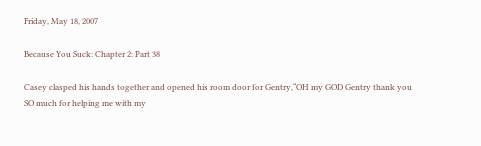Friday, May 18, 2007

Because You Suck: Chapter 2: Part 38

Casey clasped his hands together and opened his room door for Gentry,“OH my GOD Gentry thank you SO much for helping me with my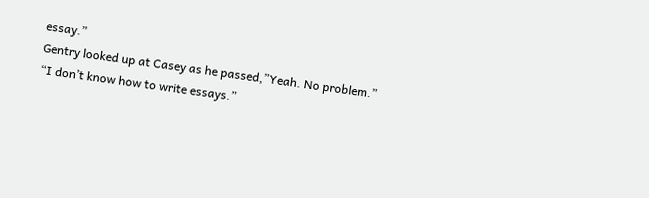essay.”
Gentry looked up at Casey as he passed,”Yeah. No problem.”
“I don’t know how to write essays.”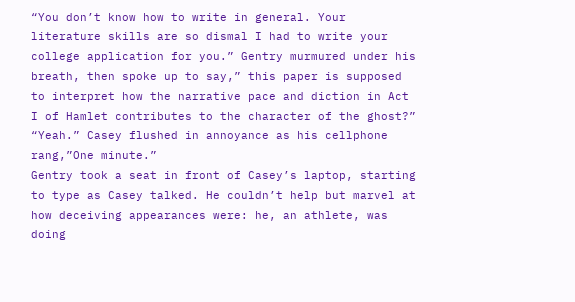“You don’t know how to write in general. Your literature skills are so dismal I had to write your college application for you.” Gentry murmured under his breath, then spoke up to say,” this paper is supposed to interpret how the narrative pace and diction in Act I of Hamlet contributes to the character of the ghost?”
“Yeah.” Casey flushed in annoyance as his cellphone rang,”One minute.”
Gentry took a seat in front of Casey’s laptop, starting to type as Casey talked. He couldn’t help but marvel at how deceiving appearances were: he, an athlete, was doing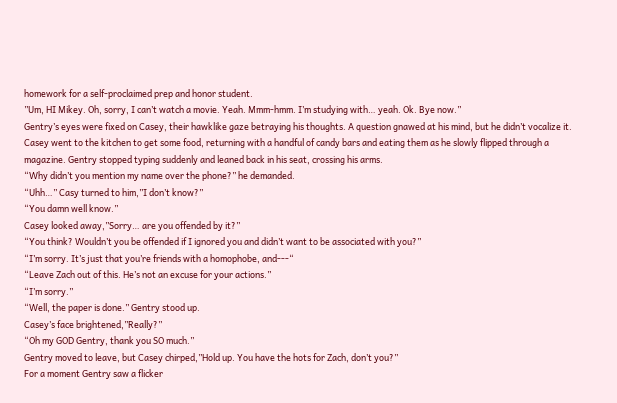homework for a self-proclaimed prep and honor student.
”Um, HI Mikey. Oh, sorry, I can’t watch a movie. Yeah. Mmm-hmm. I’m studying with… yeah. Ok. Bye now.”
Gentry’s eyes were fixed on Casey, their hawklike gaze betraying his thoughts. A question gnawed at his mind, but he didn’t vocalize it. Casey went to the kitchen to get some food, returning with a handful of candy bars and eating them as he slowly flipped through a magazine. Gentry stopped typing suddenly and leaned back in his seat, crossing his arms.
“Why didn’t you mention my name over the phone?” he demanded.
“Uhh…” Casy turned to him,”I don’t know?”
“You damn well know.”
Casey looked away,”Sorry… are you offended by it?”
“You think? Wouldn’t you be offended if I ignored you and didn’t want to be associated with you?”
“I’m sorry. It’s just that you’re friends with a homophobe, and---“
“Leave Zach out of this. He’s not an excuse for your actions.”
“I’m sorry.”
“Well, the paper is done.” Gentry stood up.
Casey’s face brightened,”Really?”
“Oh my GOD Gentry, thank you SO much.”
Gentry moved to leave, but Casey chirped,”Hold up. You have the hots for Zach, don’t you?”
For a moment Gentry saw a flicker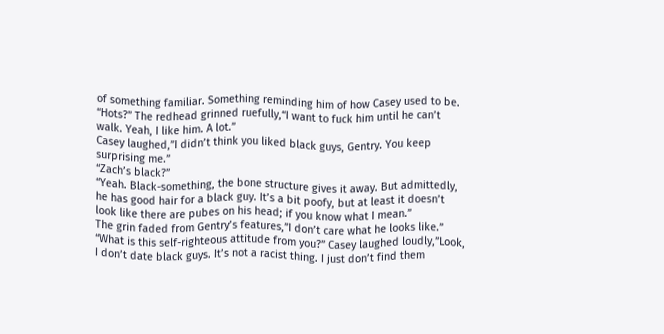of something familiar. Something reminding him of how Casey used to be.
“Hots?” The redhead grinned ruefully,“I want to fuck him until he can’t walk. Yeah, I like him. A lot.”
Casey laughed,”I didn’t think you liked black guys, Gentry. You keep surprising me.”
“Zach’s black?”
“Yeah. Black-something, the bone structure gives it away. But admittedly, he has good hair for a black guy. It’s a bit poofy, but at least it doesn’t look like there are pubes on his head; if you know what I mean.”
The grin faded from Gentry’s features,”I don’t care what he looks like.”
“What is this self-righteous attitude from you?” Casey laughed loudly,”Look, I don’t date black guys. It’s not a racist thing. I just don’t find them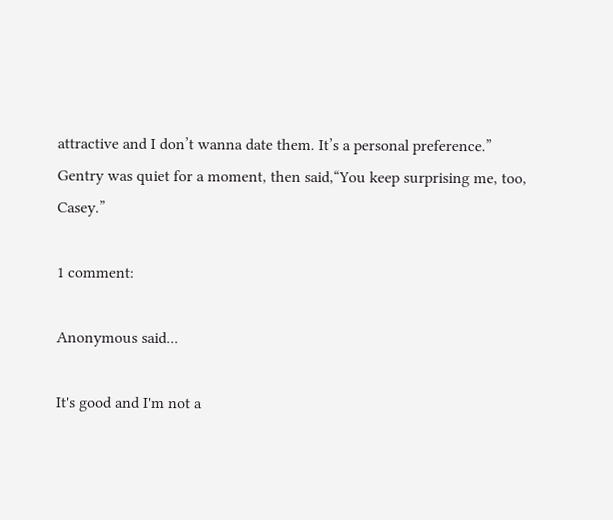attractive and I don’t wanna date them. It’s a personal preference.”
Gentry was quiet for a moment, then said,“You keep surprising me, too, Casey.”

1 comment:

Anonymous said...

It's good and I'm not a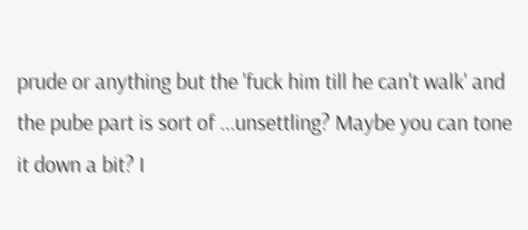prude or anything but the 'fuck him till he can't walk' and the pube part is sort of ...unsettling? Maybe you can tone it down a bit? I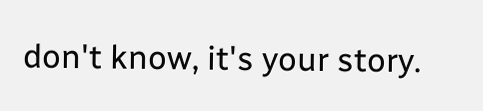don't know, it's your story.